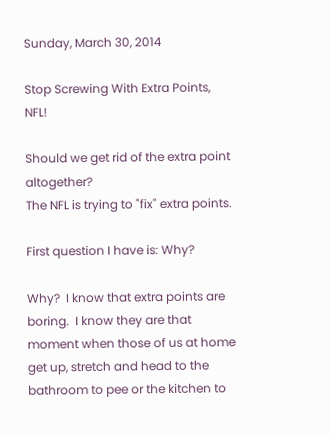Sunday, March 30, 2014

Stop Screwing With Extra Points, NFL!

Should we get rid of the extra point altogether?
The NFL is trying to "fix" extra points.

First question I have is: Why?

Why?  I know that extra points are boring.  I know they are that moment when those of us at home get up, stretch and head to the bathroom to pee or the kitchen to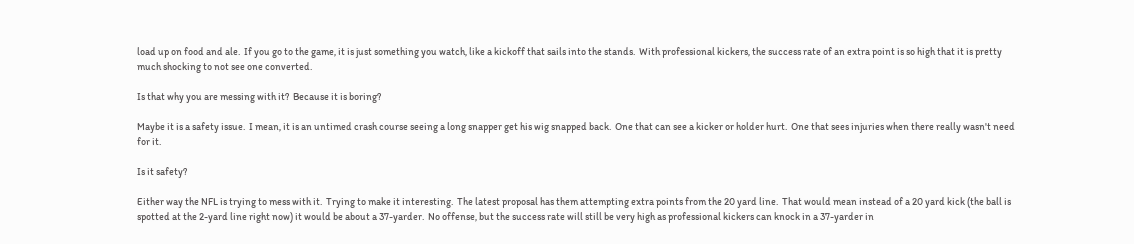load up on food and ale.  If you go to the game, it is just something you watch, like a kickoff that sails into the stands.  With professional kickers, the success rate of an extra point is so high that it is pretty much shocking to not see one converted.

Is that why you are messing with it?  Because it is boring?

Maybe it is a safety issue.  I mean, it is an untimed crash course seeing a long snapper get his wig snapped back.  One that can see a kicker or holder hurt.  One that sees injuries when there really wasn't need for it.

Is it safety?

Either way the NFL is trying to mess with it.  Trying to make it interesting.  The latest proposal has them attempting extra points from the 20 yard line.  That would mean instead of a 20 yard kick (the ball is spotted at the 2-yard line right now) it would be about a 37-yarder.  No offense, but the success rate will still be very high as professional kickers can knock in a 37-yarder in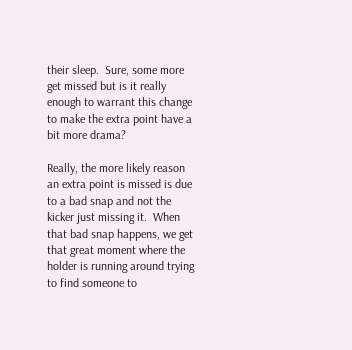their sleep.  Sure, some more get missed but is it really enough to warrant this change to make the extra point have a bit more drama?

Really, the more likely reason an extra point is missed is due to a bad snap and not the kicker just missing it.  When that bad snap happens, we get that great moment where the holder is running around trying to find someone to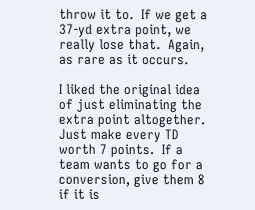throw it to.  If we get a 37-yd extra point, we really lose that.  Again, as rare as it occurs.

I liked the original idea of just eliminating the extra point altogether.  Just make every TD worth 7 points.  If a team wants to go for a conversion, give them 8 if it is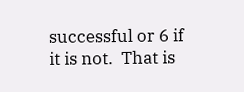successful or 6 if it is not.  That is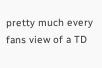pretty much every fans view of a TD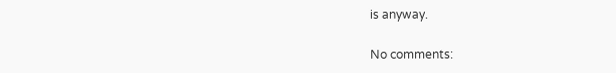is anyway.

No comments: